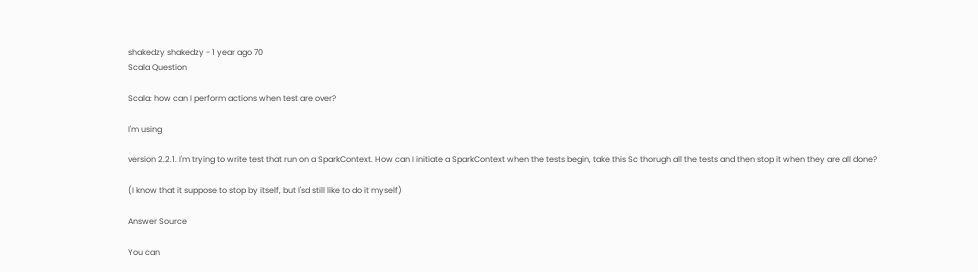shakedzy shakedzy - 1 year ago 70
Scala Question

Scala: how can I perform actions when test are over?

I'm using

version 2.2.1. I'm trying to write test that run on a SparkContext. How can I initiate a SparkContext when the tests begin, take this Sc thorugh all the tests and then stop it when they are all done?

(I know that it suppose to stop by itself, but I'sd still like to do it myself)

Answer Source

You can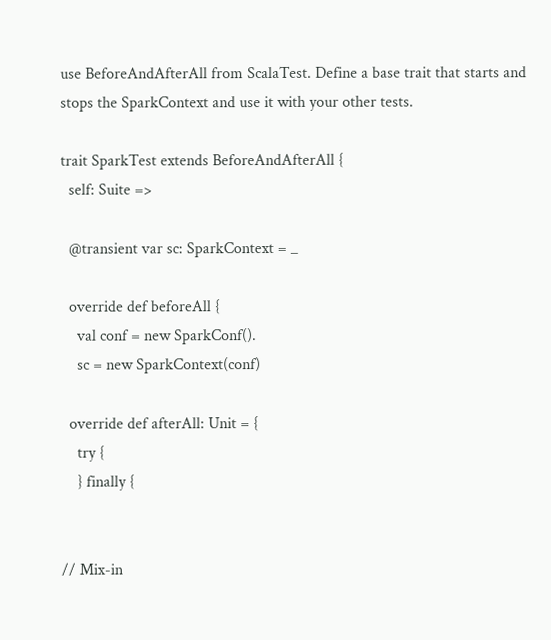use BeforeAndAfterAll from ScalaTest. Define a base trait that starts and stops the SparkContext and use it with your other tests.

trait SparkTest extends BeforeAndAfterAll {
  self: Suite =>

  @transient var sc: SparkContext = _

  override def beforeAll {
    val conf = new SparkConf().
    sc = new SparkContext(conf)

  override def afterAll: Unit = {
    try {
    } finally {


// Mix-in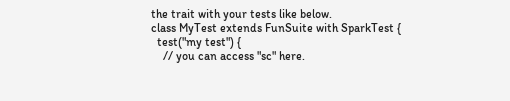the trait with your tests like below.
class MyTest extends FunSuite with SparkTest {
  test("my test") {
    // you can access "sc" here.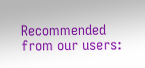Recommended from our users: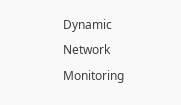Dynamic Network Monitoring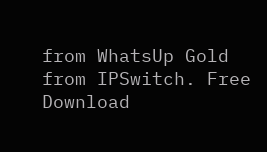from WhatsUp Gold from IPSwitch. Free Download